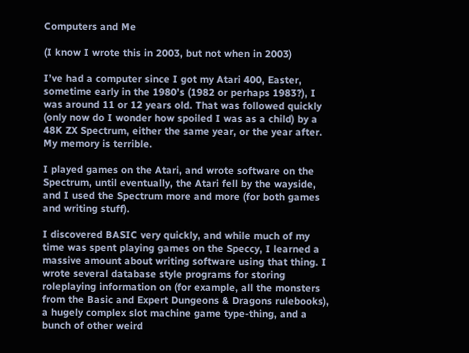Computers and Me

(I know I wrote this in 2003, but not when in 2003)

I’ve had a computer since I got my Atari 400, Easter, sometime early in the 1980’s (1982 or perhaps 1983?), I was around 11 or 12 years old. That was followed quickly (only now do I wonder how spoiled I was as a child) by a 48K ZX Spectrum, either the same year, or the year after. My memory is terrible.

I played games on the Atari, and wrote software on the Spectrum, until eventually, the Atari fell by the wayside, and I used the Spectrum more and more (for both games and writing stuff).

I discovered BASIC very quickly, and while much of my time was spent playing games on the Speccy, I learned a massive amount about writing software using that thing. I wrote several database style programs for storing roleplaying information on (for example, all the monsters from the Basic and Expert Dungeons & Dragons rulebooks), a hugely complex slot machine game type-thing, and a bunch of other weird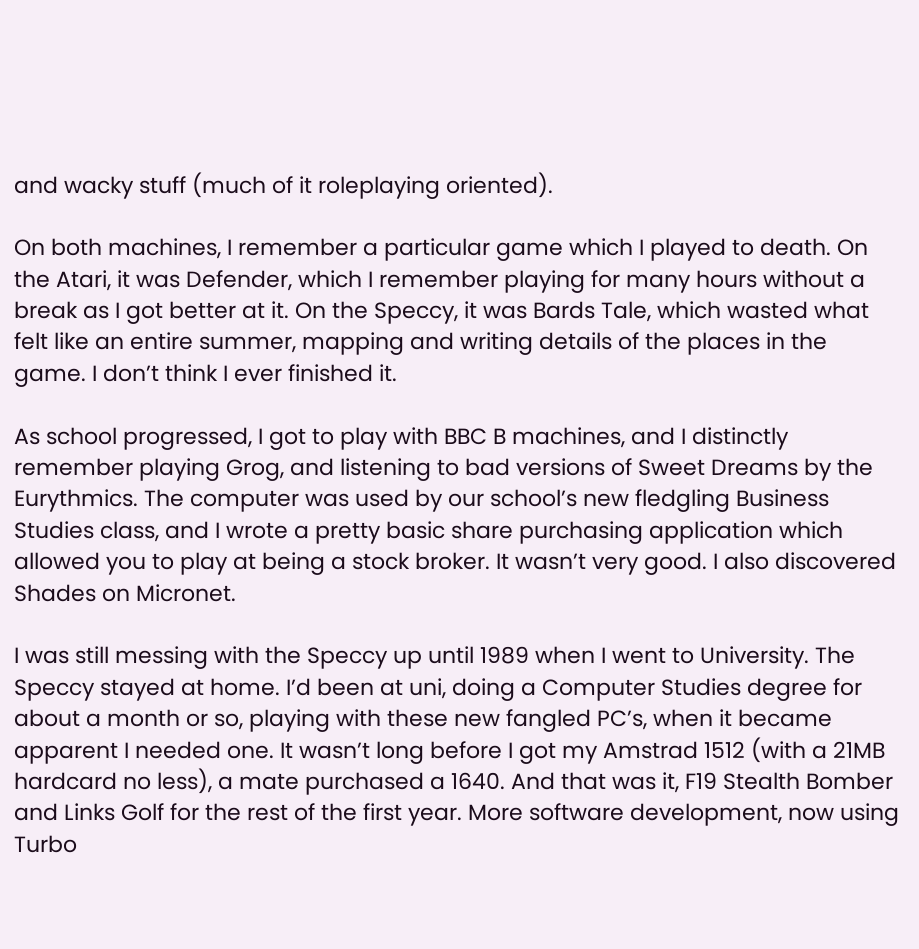and wacky stuff (much of it roleplaying oriented).

On both machines, I remember a particular game which I played to death. On the Atari, it was Defender, which I remember playing for many hours without a break as I got better at it. On the Speccy, it was Bards Tale, which wasted what felt like an entire summer, mapping and writing details of the places in the game. I don’t think I ever finished it.

As school progressed, I got to play with BBC B machines, and I distinctly remember playing Grog, and listening to bad versions of Sweet Dreams by the Eurythmics. The computer was used by our school’s new fledgling Business Studies class, and I wrote a pretty basic share purchasing application which allowed you to play at being a stock broker. It wasn’t very good. I also discovered Shades on Micronet.

I was still messing with the Speccy up until 1989 when I went to University. The Speccy stayed at home. I’d been at uni, doing a Computer Studies degree for about a month or so, playing with these new fangled PC’s, when it became apparent I needed one. It wasn’t long before I got my Amstrad 1512 (with a 21MB hardcard no less), a mate purchased a 1640. And that was it, F19 Stealth Bomber and Links Golf for the rest of the first year. More software development, now using Turbo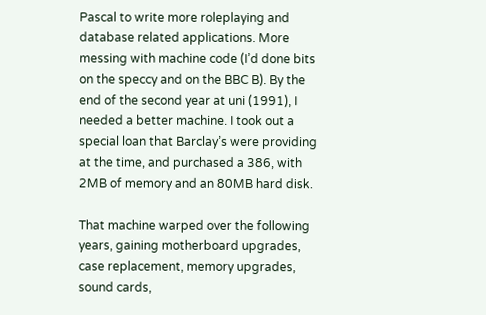Pascal to write more roleplaying and database related applications. More messing with machine code (I’d done bits on the speccy and on the BBC B). By the end of the second year at uni (1991), I needed a better machine. I took out a special loan that Barclay’s were providing at the time, and purchased a 386, with 2MB of memory and an 80MB hard disk.

That machine warped over the following years, gaining motherboard upgrades, case replacement, memory upgrades, sound cards,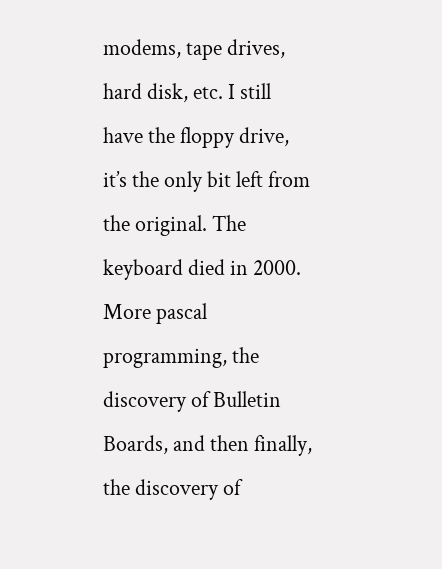modems, tape drives, hard disk, etc. I still have the floppy drive, it’s the only bit left from the original. The keyboard died in 2000. More pascal programming, the discovery of Bulletin Boards, and then finally, the discovery of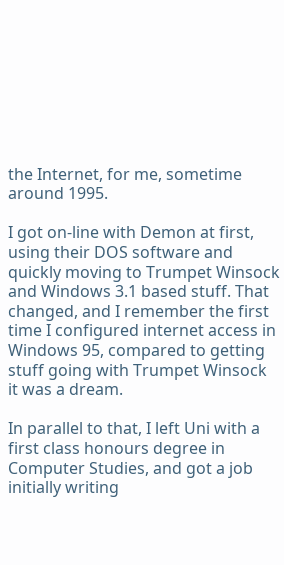the Internet, for me, sometime around 1995.

I got on-line with Demon at first, using their DOS software and quickly moving to Trumpet Winsock and Windows 3.1 based stuff. That changed, and I remember the first time I configured internet access in Windows 95, compared to getting stuff going with Trumpet Winsock it was a dream.

In parallel to that, I left Uni with a first class honours degree in Computer Studies, and got a job initially writing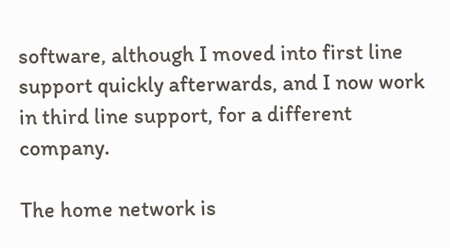software, although I moved into first line support quickly afterwards, and I now work in third line support, for a different company.

The home network is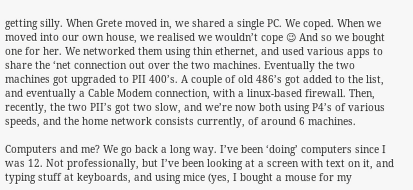getting silly. When Grete moved in, we shared a single PC. We coped. When we moved into our own house, we realised we wouldn’t cope 😉 And so we bought one for her. We networked them using thin ethernet, and used various apps to share the ‘net connection out over the two machines. Eventually the two machines got upgraded to PII 400’s. A couple of old 486’s got added to the list, and eventually a Cable Modem connection, with a linux-based firewall. Then, recently, the two PII’s got two slow, and we’re now both using P4’s of various speeds, and the home network consists currently, of around 6 machines.

Computers and me? We go back a long way. I’ve been ‘doing’ computers since I was 12. Not professionally, but I’ve been looking at a screen with text on it, and typing stuff at keyboards, and using mice (yes, I bought a mouse for my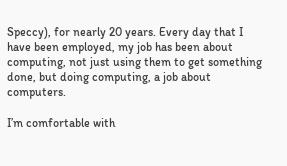Speccy), for nearly 20 years. Every day that I have been employed, my job has been about computing, not just using them to get something done, but doing computing, a job about computers.

I’m comfortable with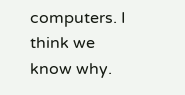computers. I think we know why.